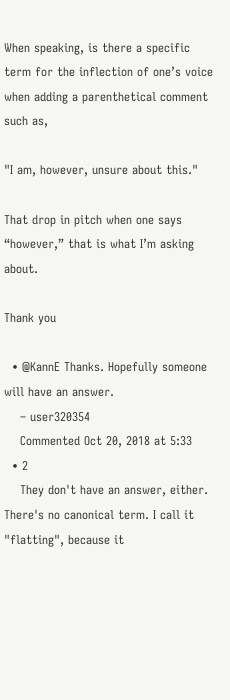When speaking, is there a specific term for the inflection of one’s voice when adding a parenthetical comment such as,

"I am, however, unsure about this."

That drop in pitch when one says “however,” that is what I’m asking about.

Thank you

  • @KannE Thanks. Hopefully someone will have an answer.
    – user320354
    Commented Oct 20, 2018 at 5:33
  • 2
    They don't have an answer, either. There's no canonical term. I call it "flatting", because it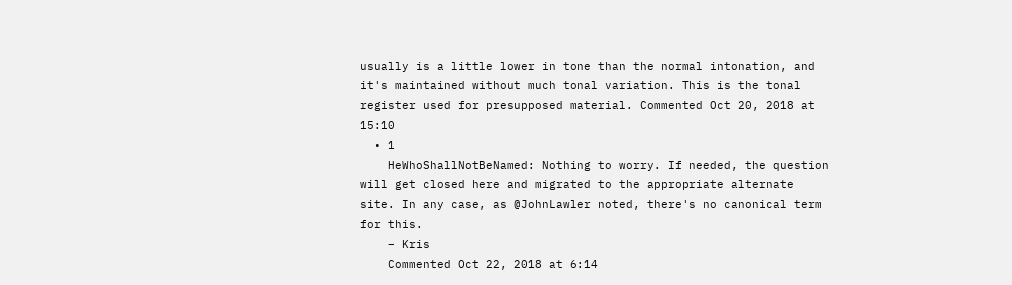usually is a little lower in tone than the normal intonation, and it's maintained without much tonal variation. This is the tonal register used for presupposed material. Commented Oct 20, 2018 at 15:10
  • 1
    HeWhoShallNotBeNamed: Nothing to worry. If needed, the question will get closed here and migrated to the appropriate alternate site. In any case, as @JohnLawler noted, there's no canonical term for this.
    – Kris
    Commented Oct 22, 2018 at 6:14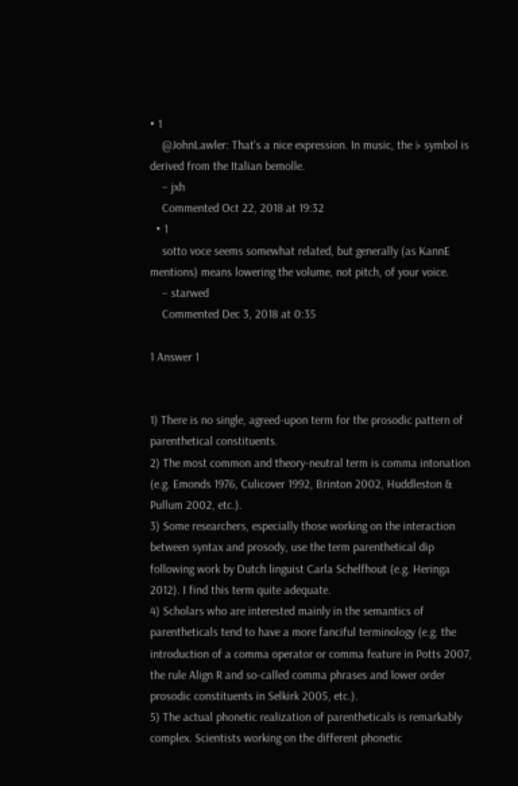• 1
    @JohnLawler: That's a nice expression. In music, the ♭ symbol is derived from the Italian bemolle.
    – jxh
    Commented Oct 22, 2018 at 19:32
  • 1
    sotto voce seems somewhat related, but generally (as KannE mentions) means lowering the volume, not pitch, of your voice.
    – starwed
    Commented Dec 3, 2018 at 0:35

1 Answer 1


1) There is no single, agreed-upon term for the prosodic pattern of parenthetical constituents.
2) The most common and theory-neutral term is comma intonation (e.g. Emonds 1976, Culicover 1992, Brinton 2002, Huddleston & Pullum 2002, etc.).
3) Some researchers, especially those working on the interaction between syntax and prosody, use the term parenthetical dip following work by Dutch linguist Carla Schelfhout (e.g. Heringa 2012). I find this term quite adequate.
4) Scholars who are interested mainly in the semantics of parentheticals tend to have a more fanciful terminology (e.g. the introduction of a comma operator or comma feature in Potts 2007, the rule Align R and so-called comma phrases and lower order prosodic constituents in Selkirk 2005, etc.).
5) The actual phonetic realization of parentheticals is remarkably complex. Scientists working on the different phonetic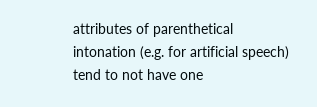attributes of parenthetical intonation (e.g. for artificial speech) tend to not have one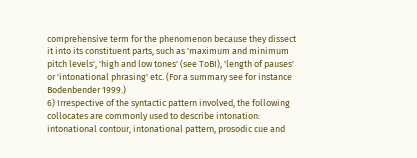comprehensive term for the phenomenon because they dissect it into its constituent parts, such as 'maximum and minimum pitch levels', 'high and low tones' (see ToBI), 'length of pauses' or 'intonational phrasing' etc. (For a summary see for instance Bodenbender 1999.)
6) Irrespective of the syntactic pattern involved, the following collocates are commonly used to describe intonation: intonational contour, intonational pattern, prosodic cue and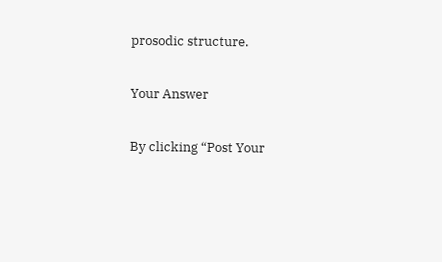prosodic structure.

Your Answer

By clicking “Post Your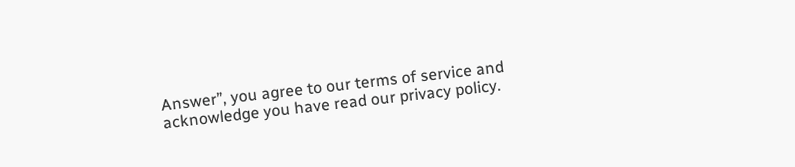Answer”, you agree to our terms of service and acknowledge you have read our privacy policy.